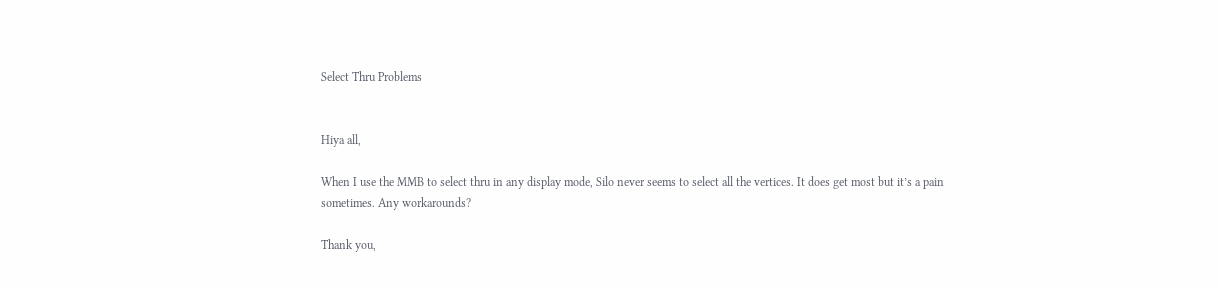Select Thru Problems


Hiya all,

When I use the MMB to select thru in any display mode, Silo never seems to select all the vertices. It does get most but it’s a pain sometimes. Any workarounds?

Thank you,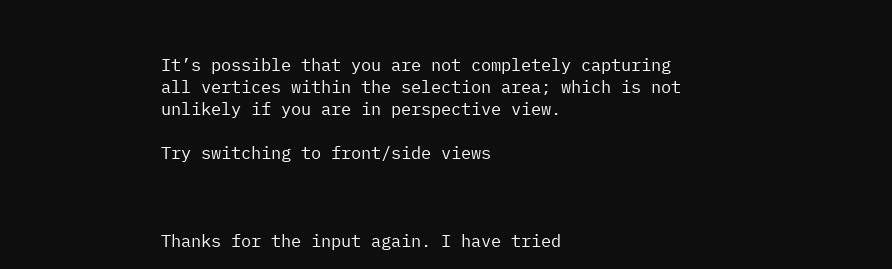It’s possible that you are not completely capturing all vertices within the selection area; which is not unlikely if you are in perspective view.

Try switching to front/side views



Thanks for the input again. I have tried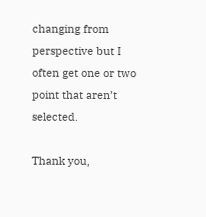changing from perspective but I often get one or two point that aren’t selected.

Thank you,